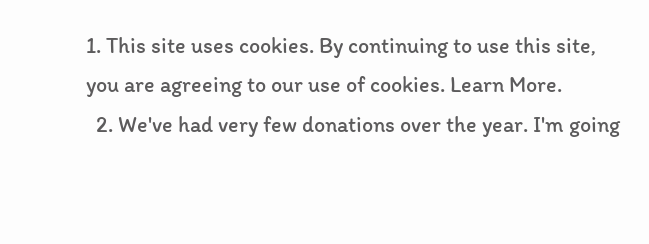1. This site uses cookies. By continuing to use this site, you are agreeing to our use of cookies. Learn More.
  2. We've had very few donations over the year. I'm going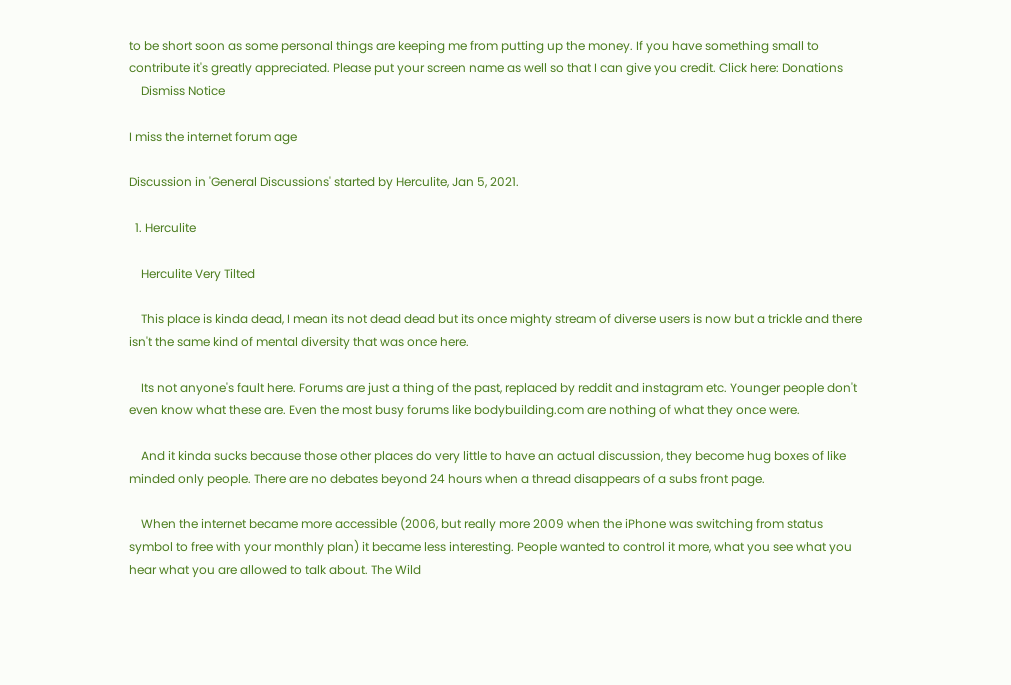to be short soon as some personal things are keeping me from putting up the money. If you have something small to contribute it's greatly appreciated. Please put your screen name as well so that I can give you credit. Click here: Donations
    Dismiss Notice

I miss the internet forum age

Discussion in 'General Discussions' started by Herculite, Jan 5, 2021.

  1. Herculite

    Herculite Very Tilted

    This place is kinda dead, I mean its not dead dead but its once mighty stream of diverse users is now but a trickle and there isn't the same kind of mental diversity that was once here.

    Its not anyone's fault here. Forums are just a thing of the past, replaced by reddit and instagram etc. Younger people don't even know what these are. Even the most busy forums like bodybuilding.com are nothing of what they once were.

    And it kinda sucks because those other places do very little to have an actual discussion, they become hug boxes of like minded only people. There are no debates beyond 24 hours when a thread disappears of a subs front page.

    When the internet became more accessible (2006, but really more 2009 when the iPhone was switching from status symbol to free with your monthly plan) it became less interesting. People wanted to control it more, what you see what you hear what you are allowed to talk about. The Wild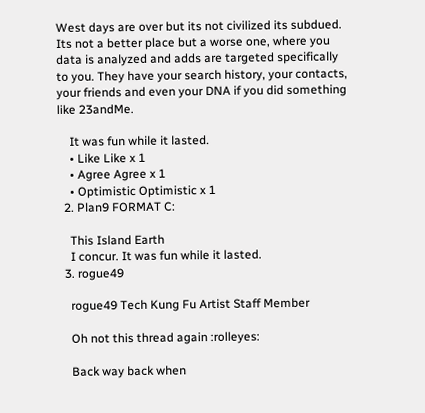West days are over but its not civilized its subdued. Its not a better place but a worse one, where you data is analyzed and adds are targeted specifically to you. They have your search history, your contacts, your friends and even your DNA if you did something like 23andMe.

    It was fun while it lasted.
    • Like Like x 1
    • Agree Agree x 1
    • Optimistic Optimistic x 1
  2. Plan9 FORMAT C:

    This Island Earth
    I concur. It was fun while it lasted.
  3. rogue49

    rogue49 Tech Kung Fu Artist Staff Member

    Oh not this thread again :rolleyes:

    Back way back when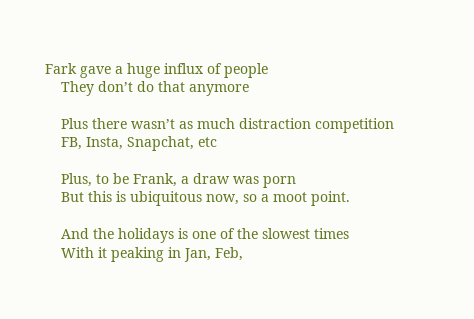Fark gave a huge influx of people
    They don’t do that anymore

    Plus there wasn’t as much distraction competition
    FB, Insta, Snapchat, etc

    Plus, to be Frank, a draw was porn
    But this is ubiquitous now, so a moot point.

    And the holidays is one of the slowest times
    With it peaking in Jan, Feb,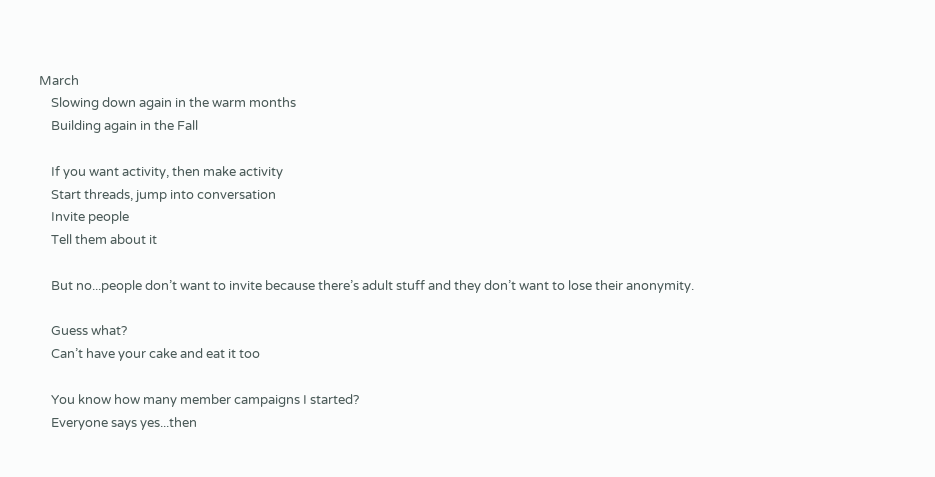March
    Slowing down again in the warm months
    Building again in the Fall

    If you want activity, then make activity
    Start threads, jump into conversation
    Invite people
    Tell them about it

    But no...people don’t want to invite because there’s adult stuff and they don’t want to lose their anonymity.

    Guess what?
    Can’t have your cake and eat it too

    You know how many member campaigns I started?
    Everyone says yes...then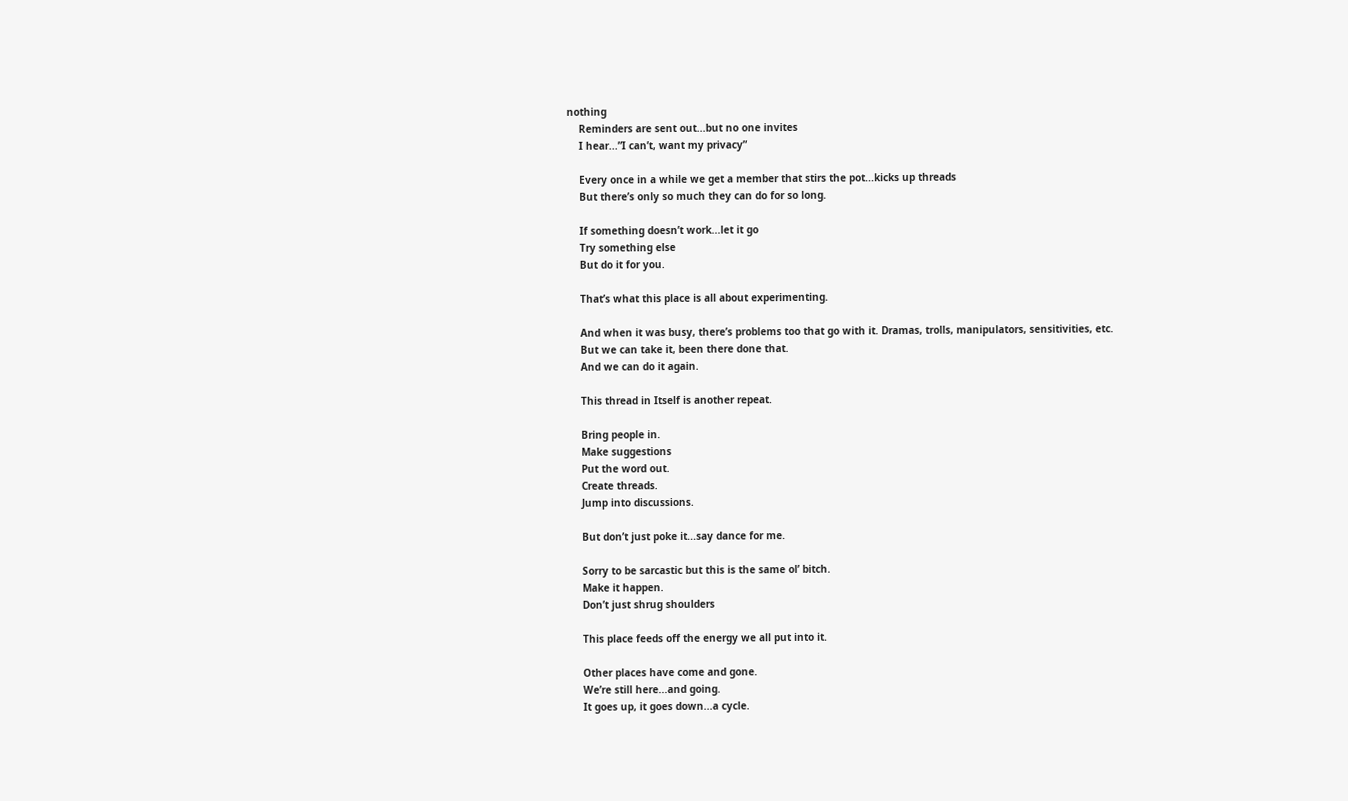nothing
    Reminders are sent out...but no one invites
    I hear...”I can’t, want my privacy”

    Every once in a while we get a member that stirs the pot...kicks up threads
    But there’s only so much they can do for so long.

    If something doesn’t work...let it go
    Try something else
    But do it for you.

    That’s what this place is all about experimenting.

    And when it was busy, there’s problems too that go with it. Dramas, trolls, manipulators, sensitivities, etc.
    But we can take it, been there done that.
    And we can do it again.

    This thread in Itself is another repeat.

    Bring people in.
    Make suggestions
    Put the word out.
    Create threads.
    Jump into discussions.

    But don’t just poke it...say dance for me.

    Sorry to be sarcastic but this is the same ol’ bitch.
    Make it happen.
    Don’t just shrug shoulders

    This place feeds off the energy we all put into it.

    Other places have come and gone.
    We’re still here...and going.
    It goes up, it goes down...a cycle.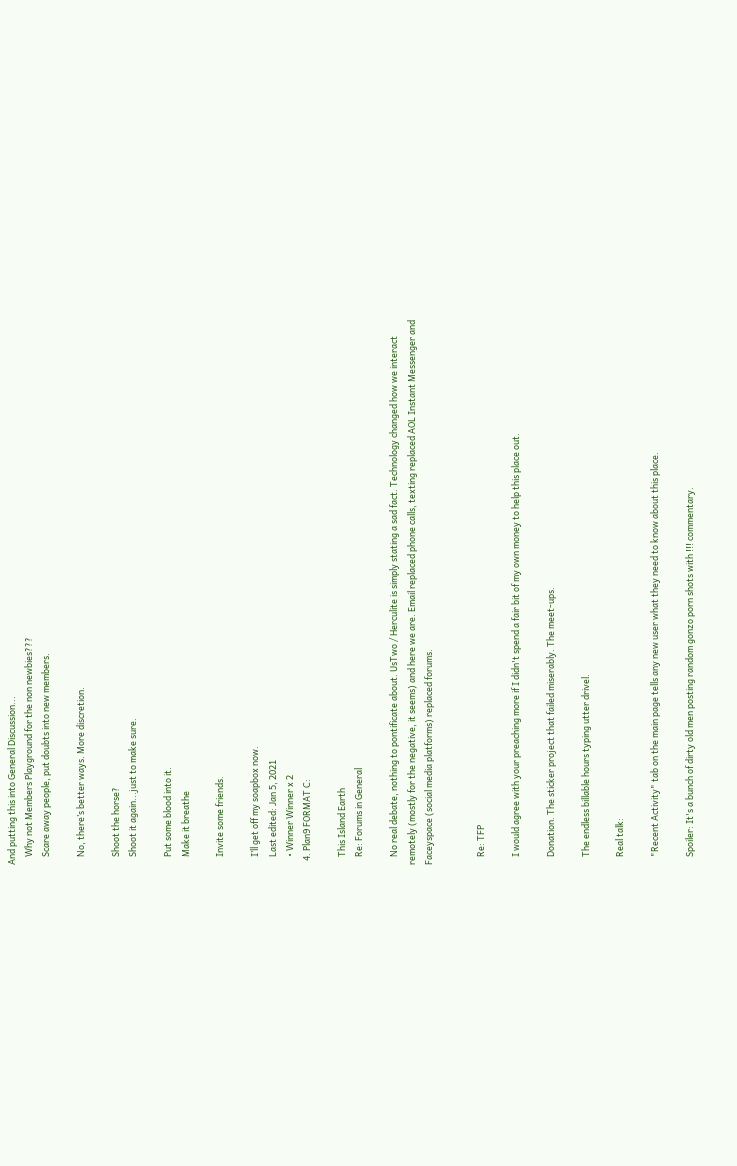And putting this into General Discussion...
    Why not Members Playground for the non newbies???
    Scare away people, put doubts into new members.

    No, there’s better ways. More discretion.

    Shoot the horse?
    Shoot it again...just to make sure.

    Put some blood into it.
    Make it breathe

    Invite some friends.

    I’ll get off my soapbox now.
    Last edited: Jan 5, 2021
    • Winner Winner x 2
  4. Plan9 FORMAT C:

    This Island Earth
    Re: Forums in General

    No real debate, nothing to pontificate about. UsTwo / Herculite is simply stating a sad fact. Technology changed how we interact remotely (mostly for the negative, it seems) and here we are. Email replaced phone calls, texting replaced AOL Instant Messenger and Faceyspace (social media platforms) replaced forums.


    Re: TFP

    I would agree with your preaching more if I didn't spend a fair bit of my own money to help this place out.

    Donation. The sticker project that failed miserably. The meet-ups.

    The endless billable hours typing utter drivel.

    Real talk:

    "Recent Activity" tab on the main page tells any new user what they need to know about this place.

    Spoiler: It's a bunch of dirty old men posting random gonzo porn shots with !!! commentary.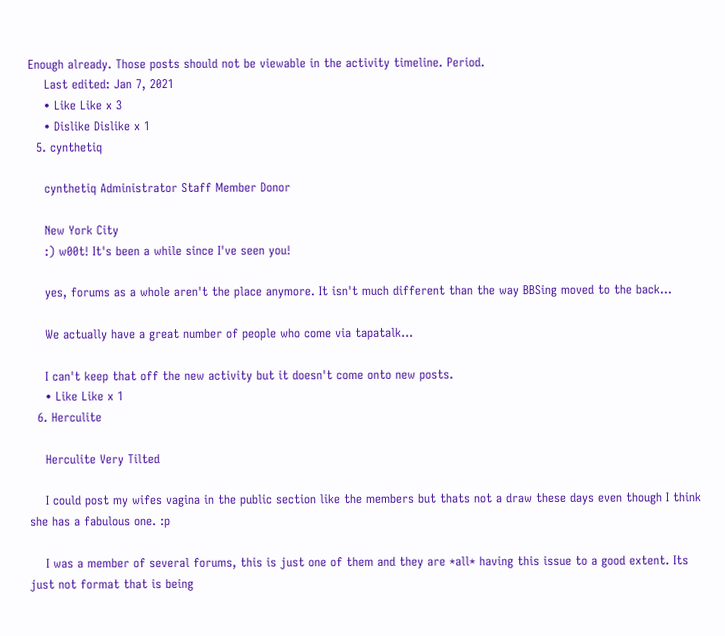Enough already. Those posts should not be viewable in the activity timeline. Period.
    Last edited: Jan 7, 2021
    • Like Like x 3
    • Dislike Dislike x 1
  5. cynthetiq

    cynthetiq Administrator Staff Member Donor

    New York City
    :) w00t! It's been a while since I've seen you!

    yes, forums as a whole aren't the place anymore. It isn't much different than the way BBSing moved to the back...

    We actually have a great number of people who come via tapatalk...

    I can't keep that off the new activity but it doesn't come onto new posts.
    • Like Like x 1
  6. Herculite

    Herculite Very Tilted

    I could post my wifes vagina in the public section like the members but thats not a draw these days even though I think she has a fabulous one. :p

    I was a member of several forums, this is just one of them and they are *all* having this issue to a good extent. Its just not format that is being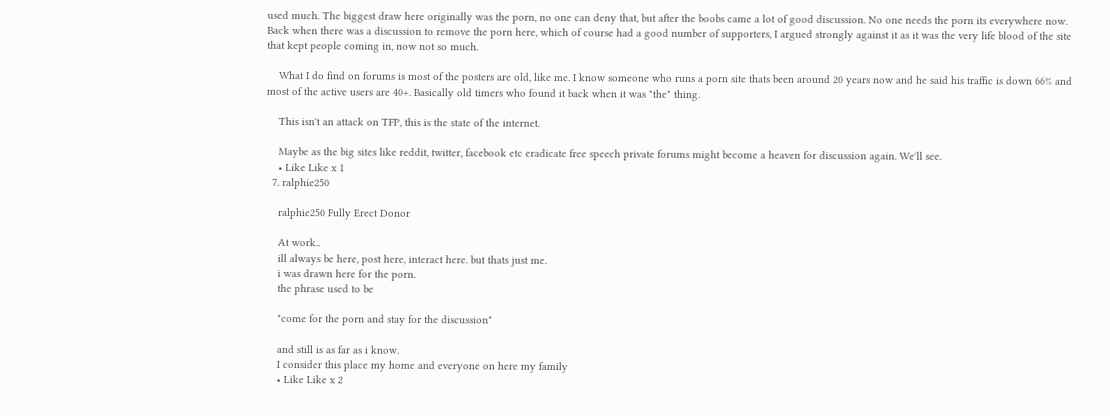used much. The biggest draw here originally was the porn, no one can deny that, but after the boobs came a lot of good discussion. No one needs the porn its everywhere now. Back when there was a discussion to remove the porn here, which of course had a good number of supporters, I argued strongly against it as it was the very life blood of the site that kept people coming in, now not so much.

    What I do find on forums is most of the posters are old, like me. I know someone who runs a porn site thats been around 20 years now and he said his traffic is down 66% and most of the active users are 40+. Basically old timers who found it back when it was "the" thing.

    This isn't an attack on TFP, this is the state of the internet.

    Maybe as the big sites like reddit, twitter, facebook etc eradicate free speech private forums might become a heaven for discussion again. We'll see.
    • Like Like x 1
  7. ralphie250

    ralphie250 Fully Erect Donor

    At work..
    ill always be here, post here, interact here. but thats just me.
    i was drawn here for the porn.
    the phrase used to be

    "come for the porn and stay for the discussion"

    and still is as far as i know.
    I consider this place my home and everyone on here my family
    • Like Like x 2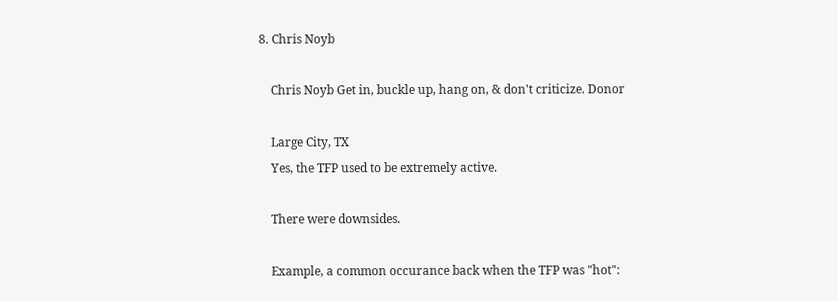8. Chris Noyb

    Chris Noyb Get in, buckle up, hang on, & don't criticize. Donor

    Large City, TX
    Yes, the TFP used to be extremely active.

    There were downsides.

    Example, a common occurance back when the TFP was "hot":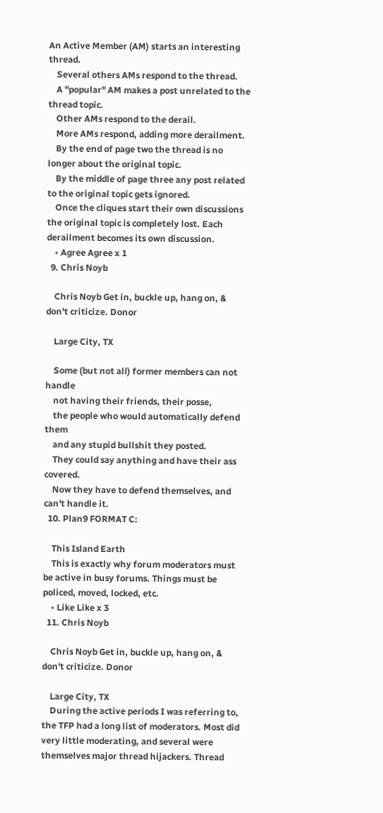An Active Member (AM) starts an interesting thread.
    Several others AMs respond to the thread.
    A "popular" AM makes a post unrelated to the thread topic.
    Other AMs respond to the derail.
    More AMs respond, adding more derailment.
    By the end of page two the thread is no longer about the original topic.
    By the middle of page three any post related to the original topic gets ignored.
    Once the cliques start their own discussions the original topic is completely lost. Each derailment becomes its own discussion.
    • Agree Agree x 1
  9. Chris Noyb

    Chris Noyb Get in, buckle up, hang on, & don't criticize. Donor

    Large City, TX

    Some (but not all) former members can not handle
    not having their friends, their posse,
    the people who would automatically defend them
    and any stupid bullshit they posted.
    They could say anything and have their ass covered.
    Now they have to defend themselves, and can't handle it.
  10. Plan9 FORMAT C:

    This Island Earth
    This is exactly why forum moderators must be active in busy forums. Things must be policed, moved, locked, etc.
    • Like Like x 3
  11. Chris Noyb

    Chris Noyb Get in, buckle up, hang on, & don't criticize. Donor

    Large City, TX
    During the active periods I was referring to, the TFP had a long list of moderators. Most did very little moderating, and several were themselves major thread hijackers. Thread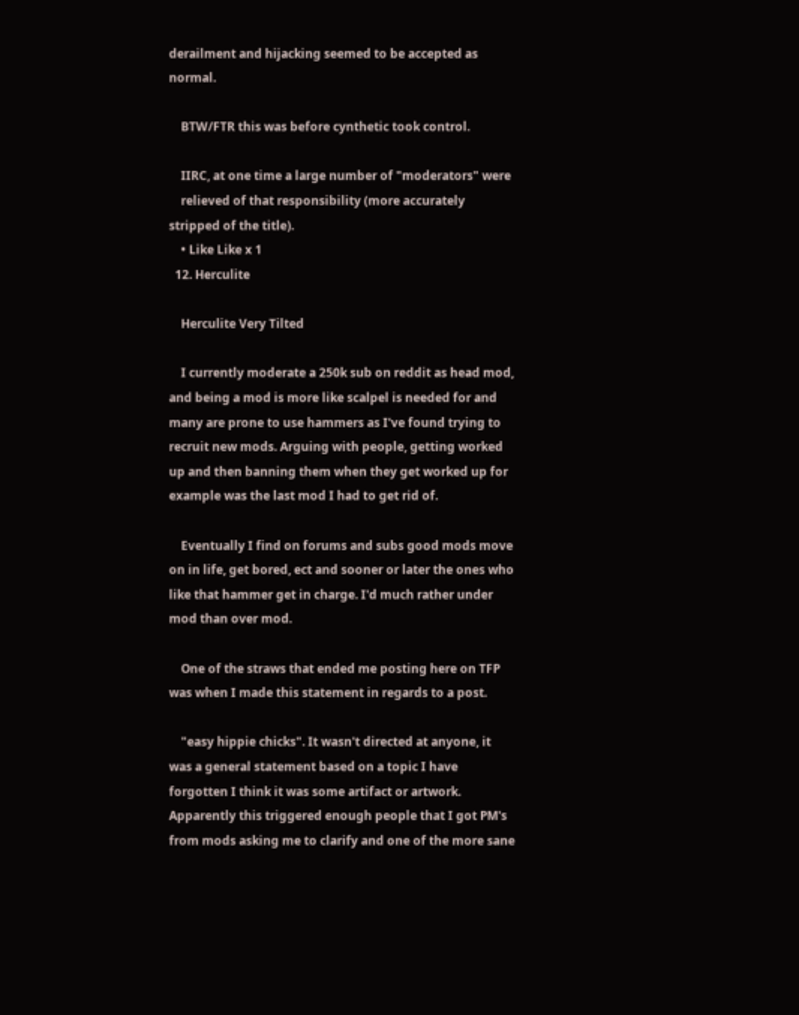derailment and hijacking seemed to be accepted as normal.

    BTW/FTR this was before cynthetic took control.

    IIRC, at one time a large number of "moderators" were
    relieved of that responsibility (more accurately stripped of the title).
    • Like Like x 1
  12. Herculite

    Herculite Very Tilted

    I currently moderate a 250k sub on reddit as head mod, and being a mod is more like scalpel is needed for and many are prone to use hammers as I've found trying to recruit new mods. Arguing with people, getting worked up and then banning them when they get worked up for example was the last mod I had to get rid of.

    Eventually I find on forums and subs good mods move on in life, get bored, ect and sooner or later the ones who like that hammer get in charge. I'd much rather under mod than over mod.

    One of the straws that ended me posting here on TFP was when I made this statement in regards to a post.

    "easy hippie chicks". It wasn't directed at anyone, it was a general statement based on a topic I have forgotten I think it was some artifact or artwork. Apparently this triggered enough people that I got PM's from mods asking me to clarify and one of the more sane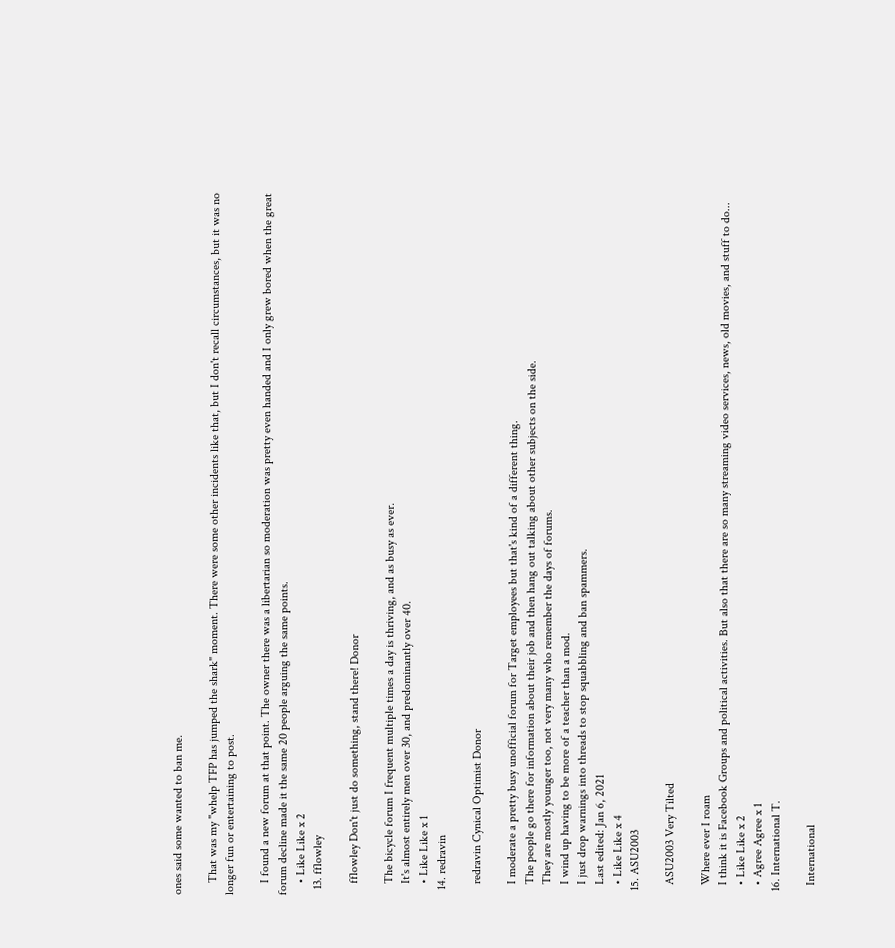ones said some wanted to ban me.

    That was my "whelp TFP has jumped the shark" moment. There were some other incidents like that, but I don't recall circumstances, but it was no longer fun or entertaining to post.

    I found a new forum at that point. The owner there was a libertarian so moderation was pretty even handed and I only grew bored when the great forum decline made it the same 20 people arguing the same points.
    • Like Like x 2
  13. fflowley

    fflowley Don't just do something, stand there! Donor

    The bicycle forum I frequent multiple times a day is thriving, and as busy as ever.
    It's almost entirely men over 30, and predominantly over 40.
    • Like Like x 1
  14. redravin

    redravin Cynical Optimist Donor

    I moderate a pretty busy unofficial forum for Target employees but that's kind of a different thing.
    The people go there for information about their job and then hang out talking about other subjects on the side.
    They are mostly younger too, not very many who remember the days of forums.
    I wind up having to be more of a teacher than a mod.
    I just drop warnings into threads to stop squabbling and ban spammers.
    Last edited: Jan 6, 2021
    • Like Like x 4
  15. ASU2003

    ASU2003 Very Tilted

    Where ever I roam
    I think it is Facebook Groups and political activities. But also that there are so many streaming video services, news, old movies, and stuff to do...
    • Like Like x 2
    • Agree Agree x 1
  16. International T.

    International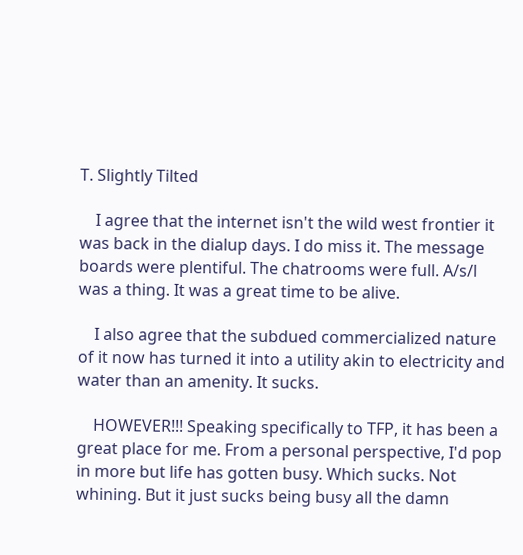T. Slightly Tilted

    I agree that the internet isn't the wild west frontier it was back in the dialup days. I do miss it. The message boards were plentiful. The chatrooms were full. A/s/l was a thing. It was a great time to be alive.

    I also agree that the subdued commercialized nature of it now has turned it into a utility akin to electricity and water than an amenity. It sucks.

    HOWEVER!!! Speaking specifically to TFP, it has been a great place for me. From a personal perspective, I'd pop in more but life has gotten busy. Which sucks. Not whining. But it just sucks being busy all the damn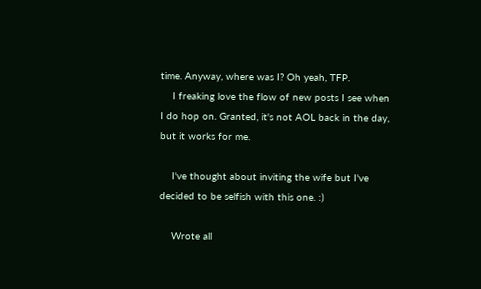time. Anyway, where was I? Oh yeah, TFP.
    I freaking love the flow of new posts I see when I do hop on. Granted, it's not AOL back in the day, but it works for me.

    I've thought about inviting the wife but I've decided to be selfish with this one. :)

    Wrote all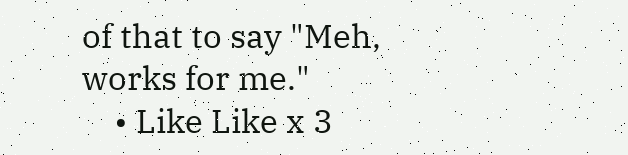of that to say "Meh, works for me."
    • Like Like x 3